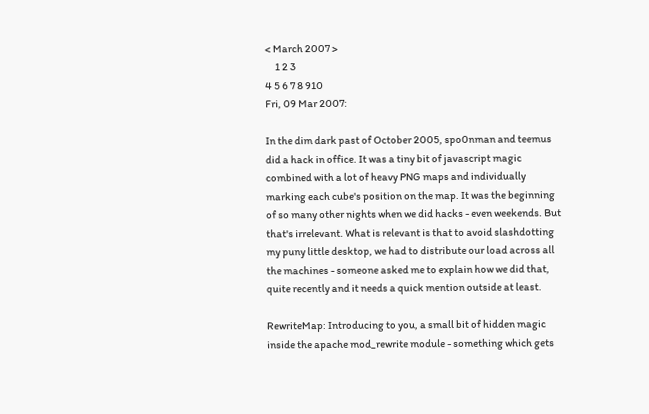< March 2007 >
     1 2 3
4 5 6 7 8 910
Fri, 09 Mar 2007:

In the dim dark past of October 2005, spo0nman and teemus did a hack in office. It was a tiny bit of javascript magic combined with a lot of heavy PNG maps and individually marking each cube's position on the map. It was the beginning of so many other nights when we did hacks - even weekends. But that's irrelevant. What is relevant is that to avoid slashdotting my puny little desktop, we had to distribute our load across all the machines - someone asked me to explain how we did that, quite recently and it needs a quick mention outside at least.

RewriteMap: Introducing to you, a small bit of hidden magic inside the apache mod_rewrite module - something which gets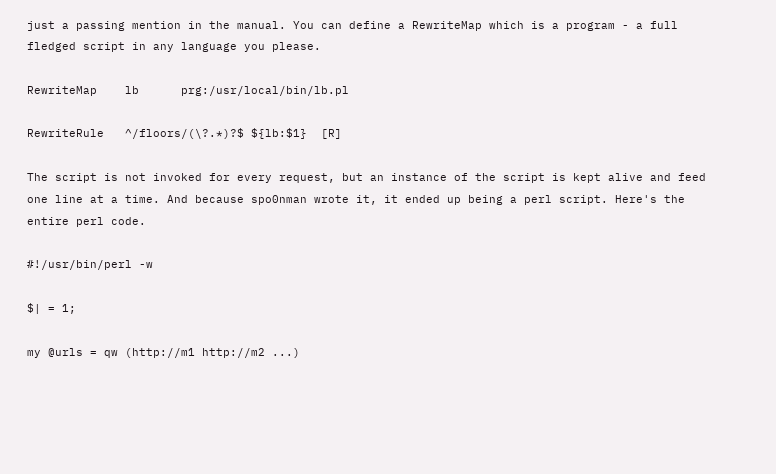just a passing mention in the manual. You can define a RewriteMap which is a program - a full fledged script in any language you please.

RewriteMap    lb      prg:/usr/local/bin/lb.pl

RewriteRule   ^/floors/(\?.*)?$ ${lb:$1}  [R]

The script is not invoked for every request, but an instance of the script is kept alive and feed one line at a time. And because spo0nman wrote it, it ended up being a perl script. Here's the entire perl code.

#!/usr/bin/perl -w

$| = 1;

my @urls = qw (http://m1 http://m2 ...)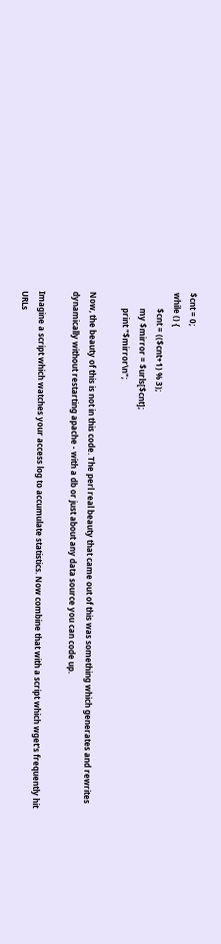$cnt = 0;
while () {
        $cnt = (($cnt+1) % 3);
        my $mirror = $urls[$cnt];
        print "$mirror\n";

Now, the beauty of this is not in this code. The perl real beauty that came out of this was something which generates and rewrites dynamically without restarting apache - with a db or just about any data source you can code up.

Imagine a script which watches your access log to accumulate statistics. Now combine that with a script which wget's frequently hit URLs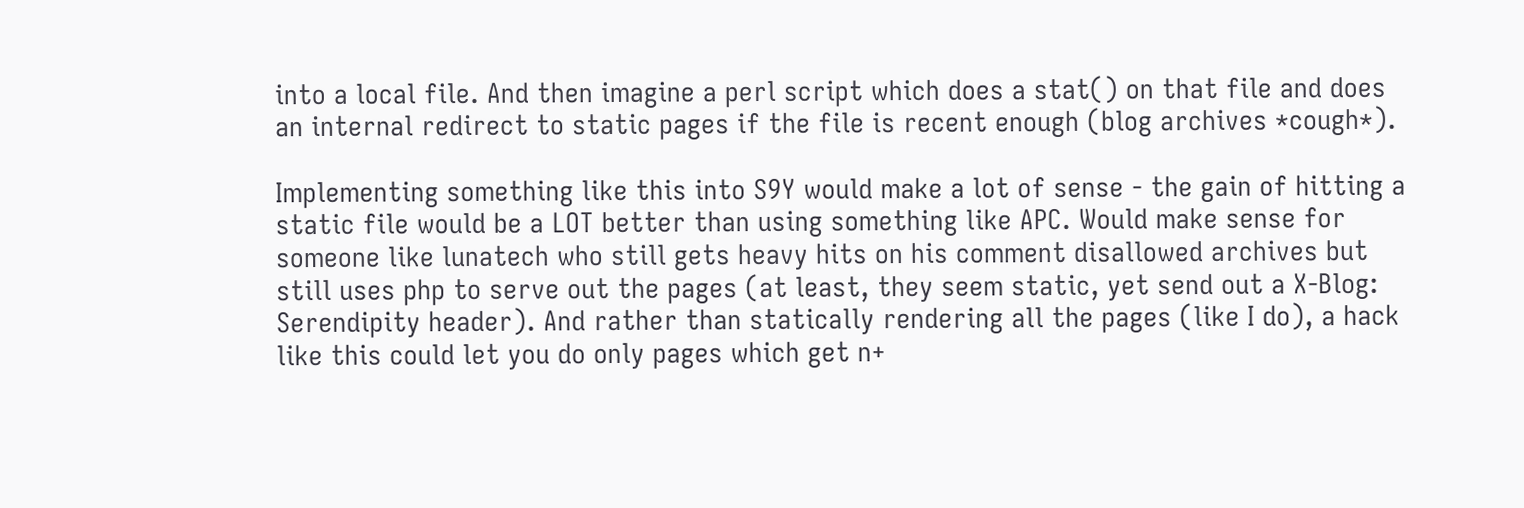into a local file. And then imagine a perl script which does a stat() on that file and does an internal redirect to static pages if the file is recent enough (blog archives *cough*).

Implementing something like this into S9Y would make a lot of sense - the gain of hitting a static file would be a LOT better than using something like APC. Would make sense for someone like lunatech who still gets heavy hits on his comment disallowed archives but still uses php to serve out the pages (at least, they seem static, yet send out a X-Blog: Serendipity header). And rather than statically rendering all the pages (like I do), a hack like this could let you do only pages which get n+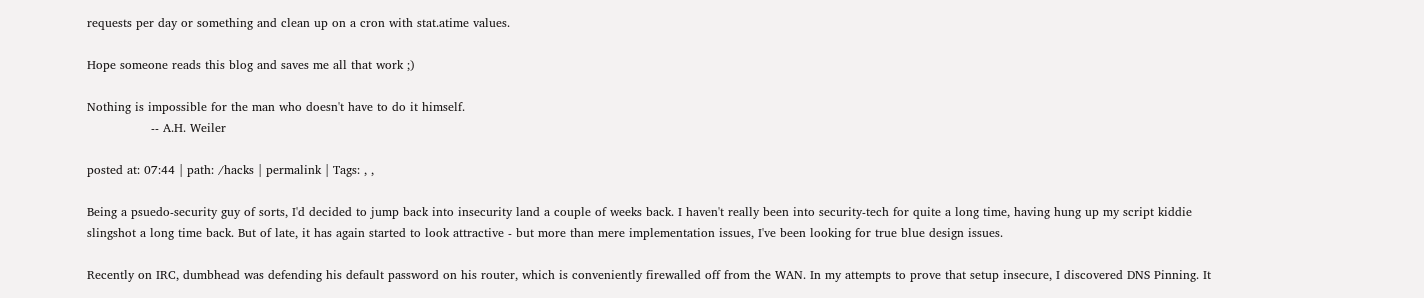requests per day or something and clean up on a cron with stat.atime values.

Hope someone reads this blog and saves me all that work ;)

Nothing is impossible for the man who doesn't have to do it himself.
                -- A.H. Weiler

posted at: 07:44 | path: /hacks | permalink | Tags: , ,

Being a psuedo-security guy of sorts, I'd decided to jump back into insecurity land a couple of weeks back. I haven't really been into security-tech for quite a long time, having hung up my script kiddie slingshot a long time back. But of late, it has again started to look attractive - but more than mere implementation issues, I've been looking for true blue design issues.

Recently on IRC, dumbhead was defending his default password on his router, which is conveniently firewalled off from the WAN. In my attempts to prove that setup insecure, I discovered DNS Pinning. It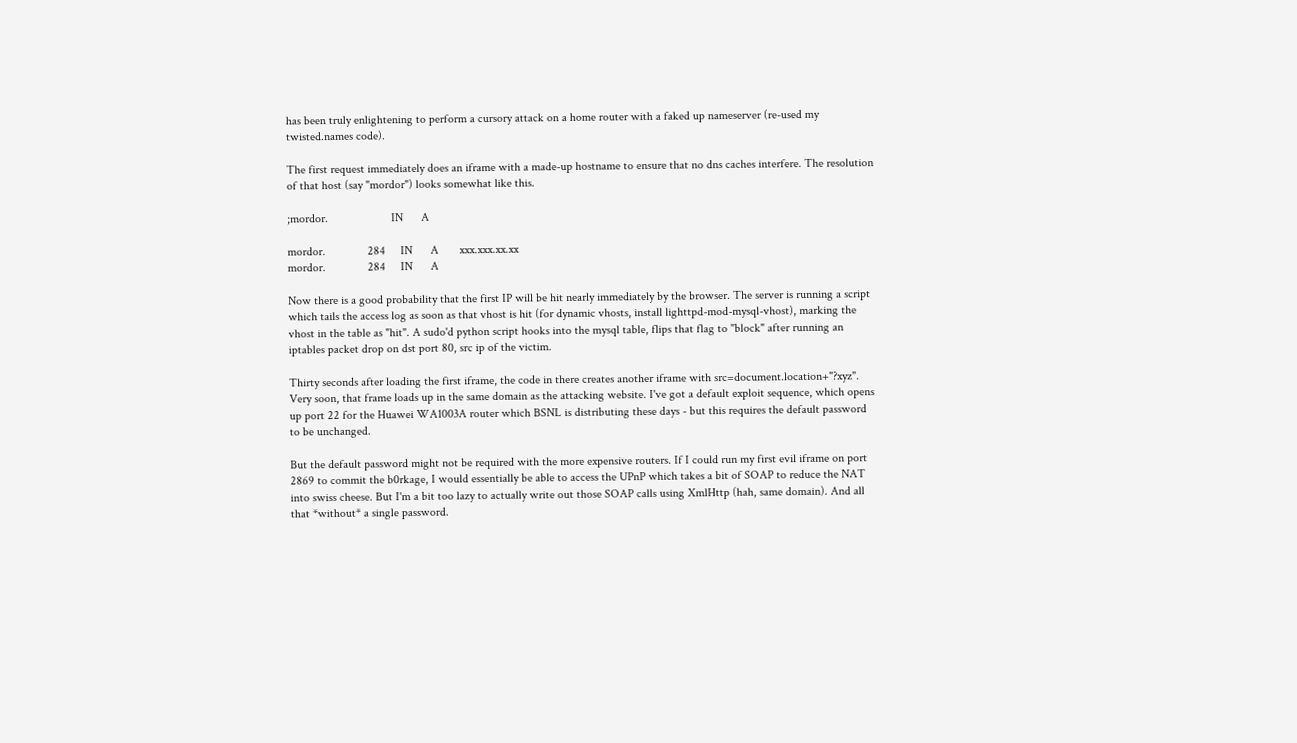has been truly enlightening to perform a cursory attack on a home router with a faked up nameserver (re-used my twisted.names code).

The first request immediately does an iframe with a made-up hostname to ensure that no dns caches interfere. The resolution of that host (say "mordor") looks somewhat like this.

;mordor.                     IN      A

mordor.              284     IN      A       xxx.xxx.xx.xx
mordor.              284     IN      A

Now there is a good probability that the first IP will be hit nearly immediately by the browser. The server is running a script which tails the access log as soon as that vhost is hit (for dynamic vhosts, install lighttpd-mod-mysql-vhost), marking the vhost in the table as "hit". A sudo'd python script hooks into the mysql table, flips that flag to "block" after running an iptables packet drop on dst port 80, src ip of the victim.

Thirty seconds after loading the first iframe, the code in there creates another iframe with src=document.location+"?xyz". Very soon, that frame loads up in the same domain as the attacking website. I've got a default exploit sequence, which opens up port 22 for the Huawei WA1003A router which BSNL is distributing these days - but this requires the default password to be unchanged.

But the default password might not be required with the more expensive routers. If I could run my first evil iframe on port 2869 to commit the b0rkage, I would essentially be able to access the UPnP which takes a bit of SOAP to reduce the NAT into swiss cheese. But I'm a bit too lazy to actually write out those SOAP calls using XmlHttp (hah, same domain). And all that *without* a single password.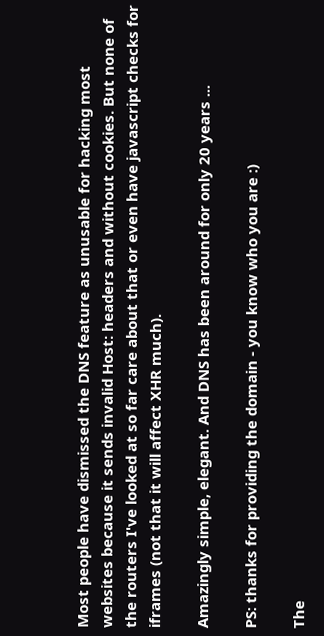Most people have dismissed the DNS feature as unusable for hacking most websites because it sends invalid Host: headers and without cookies. But none of the routers I've looked at so far care about that or even have javascript checks for iframes (not that it will affect XHR much).

Amazingly simple, elegant. And DNS has been around for only 20 years ...

PS: thanks for providing the domain - you know who you are :)

The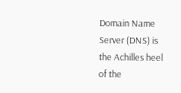Domain Name Server (DNS) is the Achilles heel of the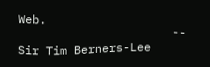Web.
                      -- Sir Tim Berners-Lee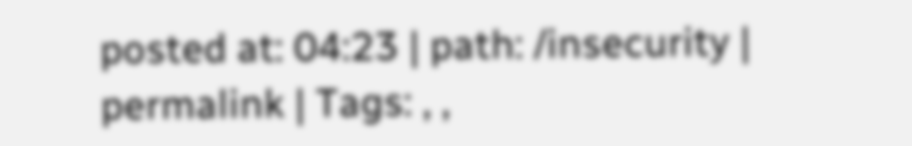posted at: 04:23 | path: /insecurity | permalink | Tags: , ,